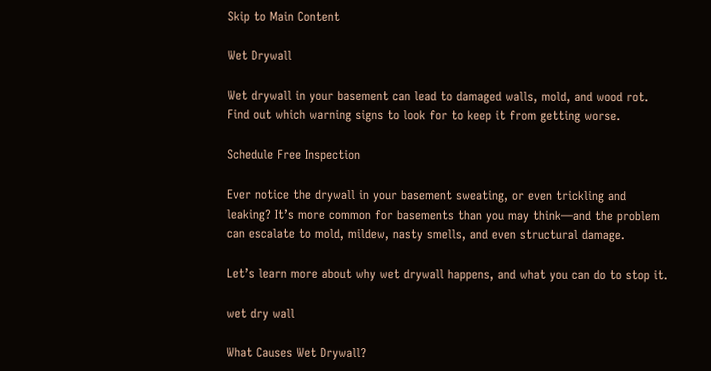Skip to Main Content

Wet Drywall

Wet drywall in your basement can lead to damaged walls, mold, and wood rot. Find out which warning signs to look for to keep it from getting worse.

Schedule Free Inspection

Ever notice the drywall in your basement sweating, or even trickling and leaking? It’s more common for basements than you may think—and the problem can escalate to mold, mildew, nasty smells, and even structural damage.

Let’s learn more about why wet drywall happens, and what you can do to stop it.

wet dry wall

What Causes Wet Drywall?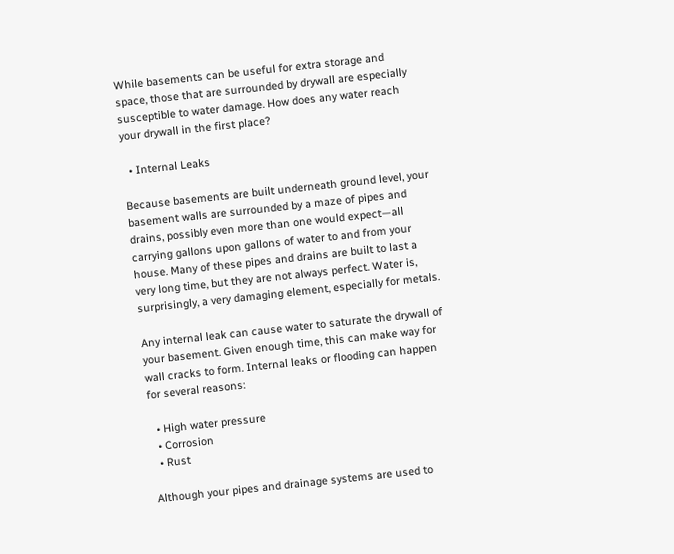While basements can be useful for extra storage and space, those that are surrounded by drywall are especially susceptible to water damage. How does any water reach your drywall in the first place?

  • Internal Leaks

Because basements are built underneath ground level, your basement walls are surrounded by a maze of pipes and drains, possibly even more than one would expect—all carrying gallons upon gallons of water to and from your house. Many of these pipes and drains are built to last a very long time, but they are not always perfect. Water is, surprisingly, a very damaging element, especially for metals.

Any internal leak can cause water to saturate the drywall of your basement. Given enough time, this can make way for wall cracks to form. Internal leaks or flooding can happen for several reasons:

  • High water pressure
  • Corrosion
  • Rust

Although your pipes and drainage systems are used to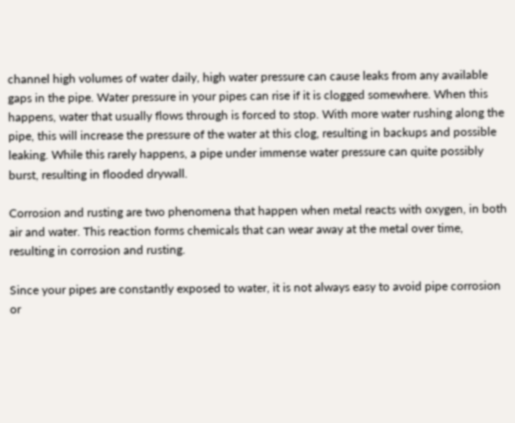channel high volumes of water daily, high water pressure can cause leaks from any available gaps in the pipe. Water pressure in your pipes can rise if it is clogged somewhere. When this happens, water that usually flows through is forced to stop. With more water rushing along the pipe, this will increase the pressure of the water at this clog, resulting in backups and possible leaking. While this rarely happens, a pipe under immense water pressure can quite possibly burst, resulting in flooded drywall.

Corrosion and rusting are two phenomena that happen when metal reacts with oxygen, in both air and water. This reaction forms chemicals that can wear away at the metal over time, resulting in corrosion and rusting.

Since your pipes are constantly exposed to water, it is not always easy to avoid pipe corrosion or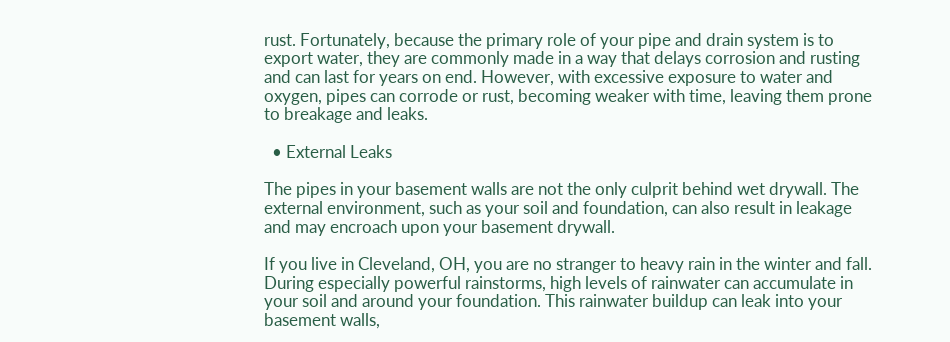rust. Fortunately, because the primary role of your pipe and drain system is to export water, they are commonly made in a way that delays corrosion and rusting and can last for years on end. However, with excessive exposure to water and oxygen, pipes can corrode or rust, becoming weaker with time, leaving them prone to breakage and leaks.

  • External Leaks

The pipes in your basement walls are not the only culprit behind wet drywall. The external environment, such as your soil and foundation, can also result in leakage and may encroach upon your basement drywall.

If you live in Cleveland, OH, you are no stranger to heavy rain in the winter and fall. During especially powerful rainstorms, high levels of rainwater can accumulate in your soil and around your foundation. This rainwater buildup can leak into your basement walls,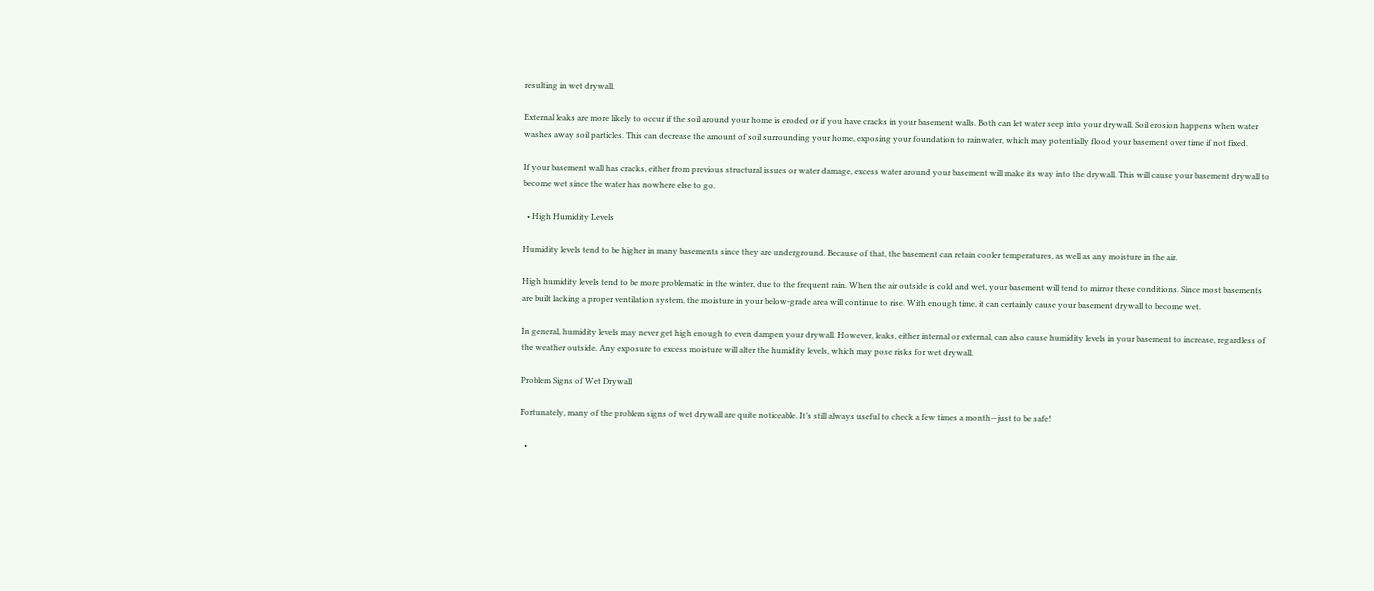resulting in wet drywall.

External leaks are more likely to occur if the soil around your home is eroded or if you have cracks in your basement walls. Both can let water seep into your drywall. Soil erosion happens when water washes away soil particles. This can decrease the amount of soil surrounding your home, exposing your foundation to rainwater, which may potentially flood your basement over time if not fixed.

If your basement wall has cracks, either from previous structural issues or water damage, excess water around your basement will make its way into the drywall. This will cause your basement drywall to become wet since the water has nowhere else to go.

  • High Humidity Levels

Humidity levels tend to be higher in many basements since they are underground. Because of that, the basement can retain cooler temperatures, as well as any moisture in the air.

High humidity levels tend to be more problematic in the winter, due to the frequent rain. When the air outside is cold and wet, your basement will tend to mirror these conditions. Since most basements are built lacking a proper ventilation system, the moisture in your below-grade area will continue to rise. With enough time, it can certainly cause your basement drywall to become wet.

In general, humidity levels may never get high enough to even dampen your drywall. However, leaks, either internal or external, can also cause humidity levels in your basement to increase, regardless of the weather outside. Any exposure to excess moisture will alter the humidity levels, which may pose risks for wet drywall.

Problem Signs of Wet Drywall

Fortunately, many of the problem signs of wet drywall are quite noticeable. It’s still always useful to check a few times a month—just to be safe!

  •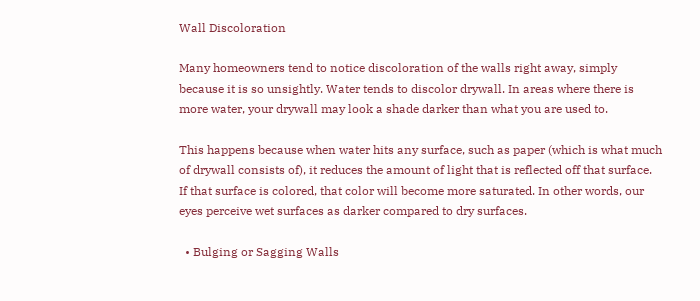Wall Discoloration

Many homeowners tend to notice discoloration of the walls right away, simply because it is so unsightly. Water tends to discolor drywall. In areas where there is more water, your drywall may look a shade darker than what you are used to.

This happens because when water hits any surface, such as paper (which is what much of drywall consists of), it reduces the amount of light that is reflected off that surface. If that surface is colored, that color will become more saturated. In other words, our eyes perceive wet surfaces as darker compared to dry surfaces.

  • Bulging or Sagging Walls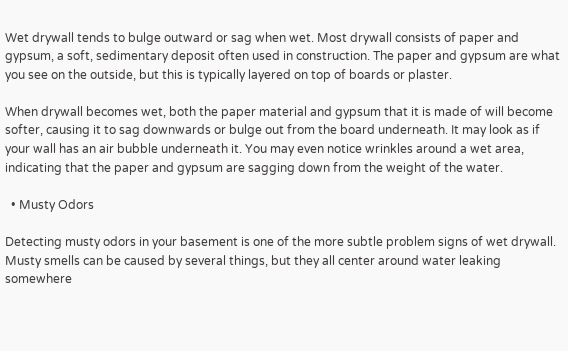Wet drywall tends to bulge outward or sag when wet. Most drywall consists of paper and gypsum, a soft, sedimentary deposit often used in construction. The paper and gypsum are what you see on the outside, but this is typically layered on top of boards or plaster.

When drywall becomes wet, both the paper material and gypsum that it is made of will become softer, causing it to sag downwards or bulge out from the board underneath. It may look as if your wall has an air bubble underneath it. You may even notice wrinkles around a wet area, indicating that the paper and gypsum are sagging down from the weight of the water.

  • Musty Odors

Detecting musty odors in your basement is one of the more subtle problem signs of wet drywall. Musty smells can be caused by several things, but they all center around water leaking somewhere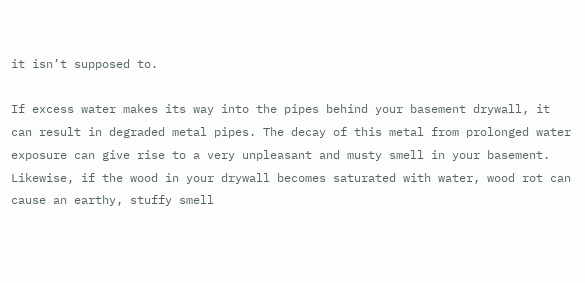it isn’t supposed to.

If excess water makes its way into the pipes behind your basement drywall, it can result in degraded metal pipes. The decay of this metal from prolonged water exposure can give rise to a very unpleasant and musty smell in your basement. Likewise, if the wood in your drywall becomes saturated with water, wood rot can cause an earthy, stuffy smell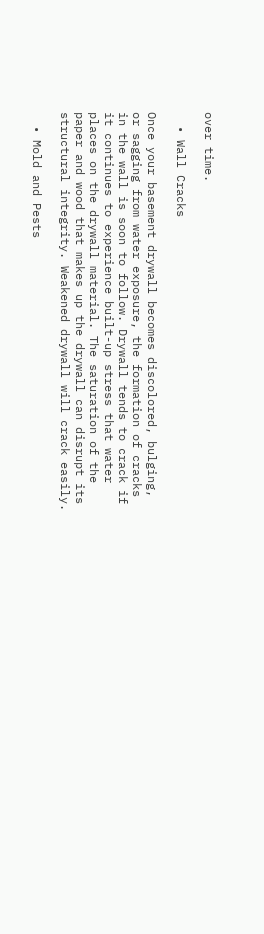over time.

  • Wall Cracks

Once your basement drywall becomes discolored, bulging, or sagging from water exposure, the formation of cracks in the wall is soon to follow. Drywall tends to crack if it continues to experience built-up stress that water places on the drywall material. The saturation of the paper and wood that makes up the drywall can disrupt its structural integrity. Weakened drywall will crack easily.

  • Mold and Pests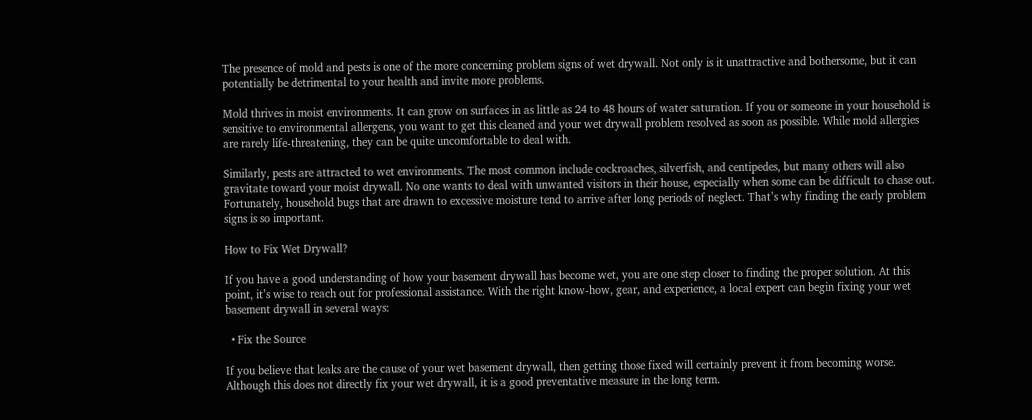The presence of mold and pests is one of the more concerning problem signs of wet drywall. Not only is it unattractive and bothersome, but it can potentially be detrimental to your health and invite more problems.

Mold thrives in moist environments. It can grow on surfaces in as little as 24 to 48 hours of water saturation. If you or someone in your household is sensitive to environmental allergens, you want to get this cleaned and your wet drywall problem resolved as soon as possible. While mold allergies are rarely life-threatening, they can be quite uncomfortable to deal with.

Similarly, pests are attracted to wet environments. The most common include cockroaches, silverfish, and centipedes, but many others will also gravitate toward your moist drywall. No one wants to deal with unwanted visitors in their house, especially when some can be difficult to chase out. Fortunately, household bugs that are drawn to excessive moisture tend to arrive after long periods of neglect. That’s why finding the early problem signs is so important.

How to Fix Wet Drywall?

If you have a good understanding of how your basement drywall has become wet, you are one step closer to finding the proper solution. At this point, it’s wise to reach out for professional assistance. With the right know-how, gear, and experience, a local expert can begin fixing your wet basement drywall in several ways:

  • Fix the Source

If you believe that leaks are the cause of your wet basement drywall, then getting those fixed will certainly prevent it from becoming worse. Although this does not directly fix your wet drywall, it is a good preventative measure in the long term.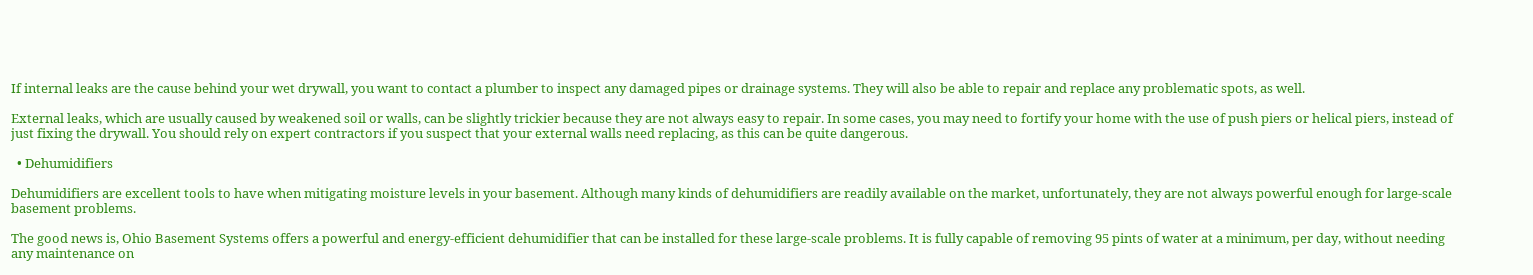If internal leaks are the cause behind your wet drywall, you want to contact a plumber to inspect any damaged pipes or drainage systems. They will also be able to repair and replace any problematic spots, as well.

External leaks, which are usually caused by weakened soil or walls, can be slightly trickier because they are not always easy to repair. In some cases, you may need to fortify your home with the use of push piers or helical piers, instead of just fixing the drywall. You should rely on expert contractors if you suspect that your external walls need replacing, as this can be quite dangerous.

  • Dehumidifiers

Dehumidifiers are excellent tools to have when mitigating moisture levels in your basement. Although many kinds of dehumidifiers are readily available on the market, unfortunately, they are not always powerful enough for large-scale basement problems.

The good news is, Ohio Basement Systems offers a powerful and energy-efficient dehumidifier that can be installed for these large-scale problems. It is fully capable of removing 95 pints of water at a minimum, per day, without needing any maintenance on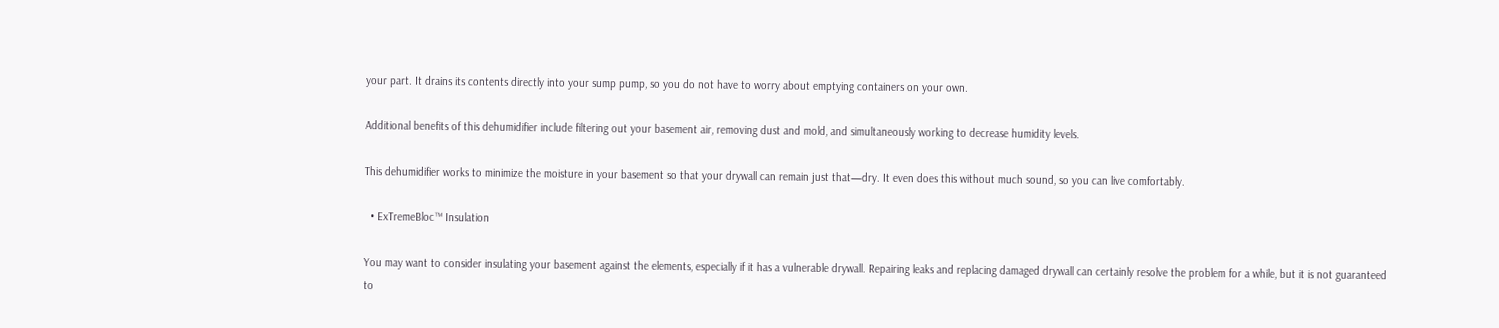your part. It drains its contents directly into your sump pump, so you do not have to worry about emptying containers on your own.

Additional benefits of this dehumidifier include filtering out your basement air, removing dust and mold, and simultaneously working to decrease humidity levels.

This dehumidifier works to minimize the moisture in your basement so that your drywall can remain just that—dry. It even does this without much sound, so you can live comfortably.

  • ExTremeBloc™ Insulation

You may want to consider insulating your basement against the elements, especially if it has a vulnerable drywall. Repairing leaks and replacing damaged drywall can certainly resolve the problem for a while, but it is not guaranteed to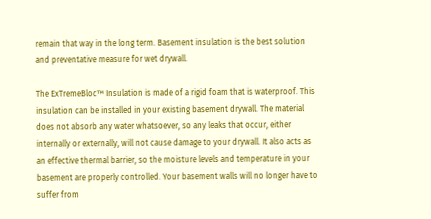remain that way in the long term. Basement insulation is the best solution and preventative measure for wet drywall.

The ExTremeBloc™ Insulation is made of a rigid foam that is waterproof. This insulation can be installed in your existing basement drywall. The material does not absorb any water whatsoever, so any leaks that occur, either internally or externally, will not cause damage to your drywall. It also acts as an effective thermal barrier, so the moisture levels and temperature in your basement are properly controlled. Your basement walls will no longer have to suffer from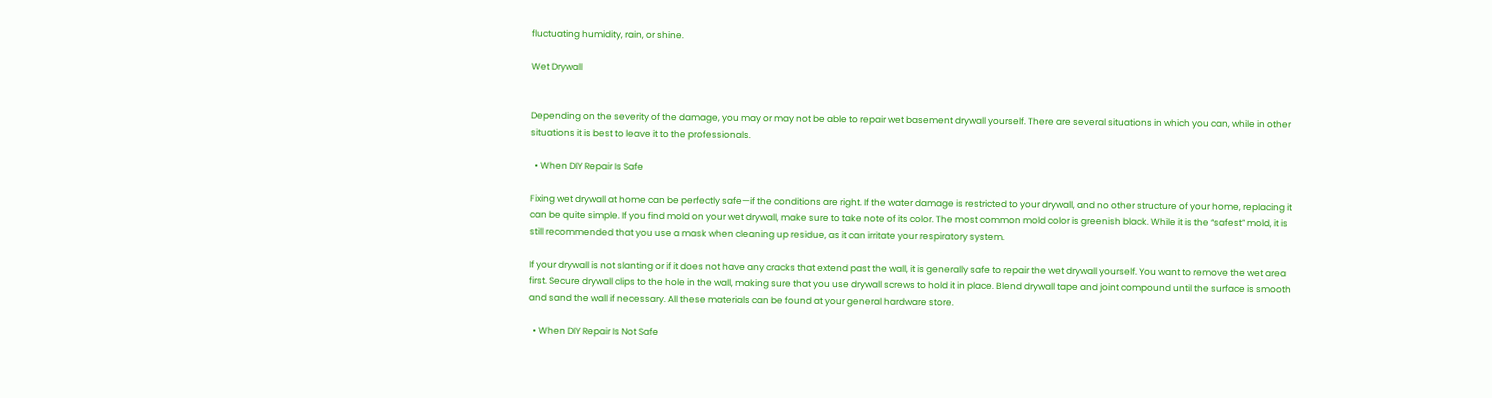fluctuating humidity, rain, or shine.

Wet Drywall


Depending on the severity of the damage, you may or may not be able to repair wet basement drywall yourself. There are several situations in which you can, while in other situations it is best to leave it to the professionals.

  • When DIY Repair Is Safe

Fixing wet drywall at home can be perfectly safe—if the conditions are right. If the water damage is restricted to your drywall, and no other structure of your home, replacing it can be quite simple. If you find mold on your wet drywall, make sure to take note of its color. The most common mold color is greenish black. While it is the “safest” mold, it is still recommended that you use a mask when cleaning up residue, as it can irritate your respiratory system.

If your drywall is not slanting or if it does not have any cracks that extend past the wall, it is generally safe to repair the wet drywall yourself. You want to remove the wet area first. Secure drywall clips to the hole in the wall, making sure that you use drywall screws to hold it in place. Blend drywall tape and joint compound until the surface is smooth and sand the wall if necessary. All these materials can be found at your general hardware store.

  • When DIY Repair Is Not Safe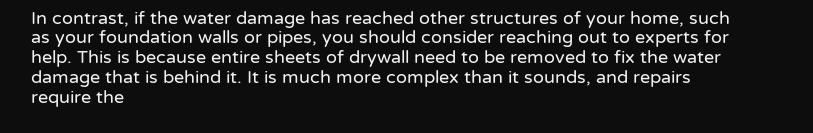In contrast, if the water damage has reached other structures of your home, such as your foundation walls or pipes, you should consider reaching out to experts for help. This is because entire sheets of drywall need to be removed to fix the water damage that is behind it. It is much more complex than it sounds, and repairs require the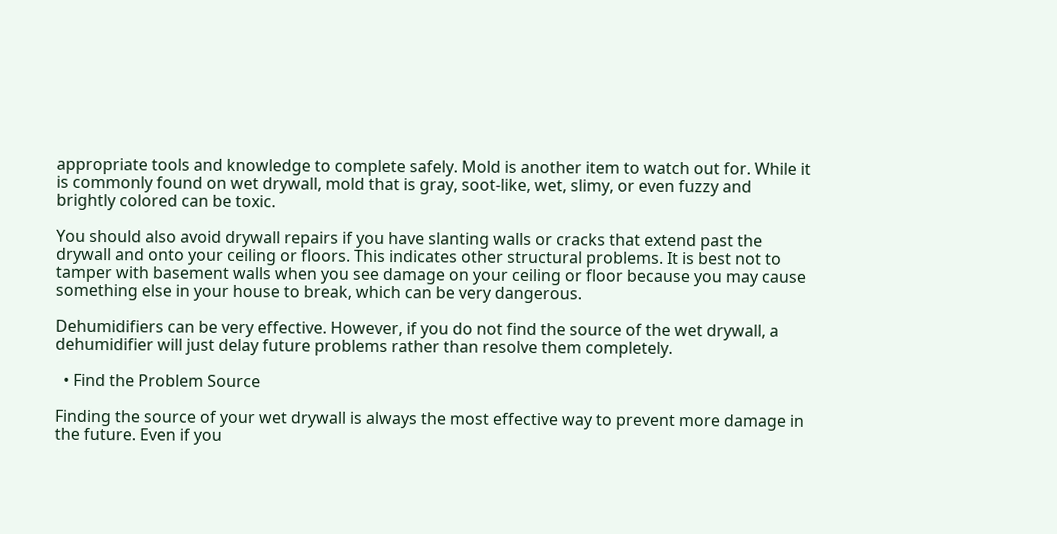appropriate tools and knowledge to complete safely. Mold is another item to watch out for. While it is commonly found on wet drywall, mold that is gray, soot-like, wet, slimy, or even fuzzy and brightly colored can be toxic.

You should also avoid drywall repairs if you have slanting walls or cracks that extend past the drywall and onto your ceiling or floors. This indicates other structural problems. It is best not to tamper with basement walls when you see damage on your ceiling or floor because you may cause something else in your house to break, which can be very dangerous.

Dehumidifiers can be very effective. However, if you do not find the source of the wet drywall, a dehumidifier will just delay future problems rather than resolve them completely.

  • Find the Problem Source

Finding the source of your wet drywall is always the most effective way to prevent more damage in the future. Even if you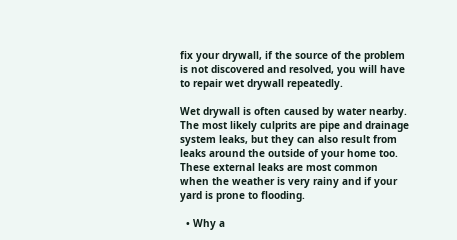fix your drywall, if the source of the problem is not discovered and resolved, you will have to repair wet drywall repeatedly.

Wet drywall is often caused by water nearby. The most likely culprits are pipe and drainage system leaks, but they can also result from leaks around the outside of your home too. These external leaks are most common when the weather is very rainy and if your yard is prone to flooding.

  • Why a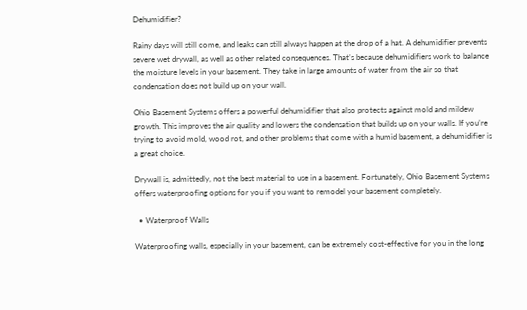Dehumidifier?

Rainy days will still come, and leaks can still always happen at the drop of a hat. A dehumidifier prevents severe wet drywall, as well as other related consequences. That’s because dehumidifiers work to balance the moisture levels in your basement. They take in large amounts of water from the air so that condensation does not build up on your wall.

Ohio Basement Systems offers a powerful dehumidifier that also protects against mold and mildew growth. This improves the air quality and lowers the condensation that builds up on your walls. If you’re trying to avoid mold, wood rot, and other problems that come with a humid basement, a dehumidifier is a great choice.

Drywall is, admittedly, not the best material to use in a basement. Fortunately, Ohio Basement Systems offers waterproofing options for you if you want to remodel your basement completely.

  • Waterproof Walls

Waterproofing walls, especially in your basement, can be extremely cost-effective for you in the long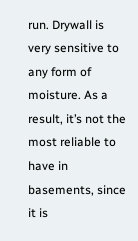run. Drywall is very sensitive to any form of moisture. As a result, it’s not the most reliable to have in basements, since it is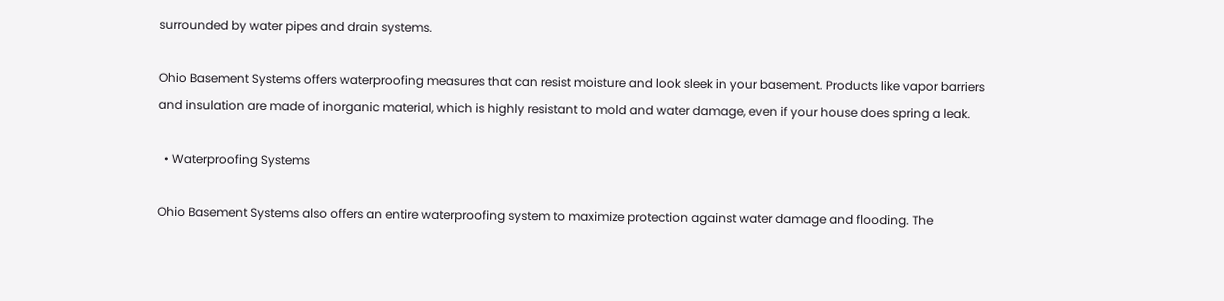surrounded by water pipes and drain systems.

Ohio Basement Systems offers waterproofing measures that can resist moisture and look sleek in your basement. Products like vapor barriers and insulation are made of inorganic material, which is highly resistant to mold and water damage, even if your house does spring a leak.

  • Waterproofing Systems

Ohio Basement Systems also offers an entire waterproofing system to maximize protection against water damage and flooding. The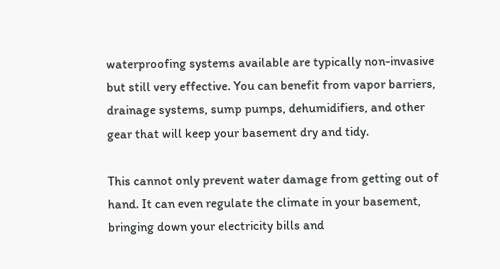waterproofing systems available are typically non-invasive but still very effective. You can benefit from vapor barriers, drainage systems, sump pumps, dehumidifiers, and other gear that will keep your basement dry and tidy.

This cannot only prevent water damage from getting out of hand. It can even regulate the climate in your basement, bringing down your electricity bills and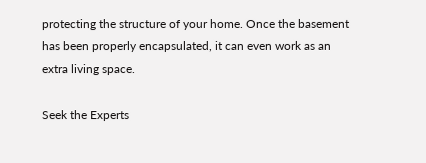protecting the structure of your home. Once the basement has been properly encapsulated, it can even work as an extra living space.

Seek the Experts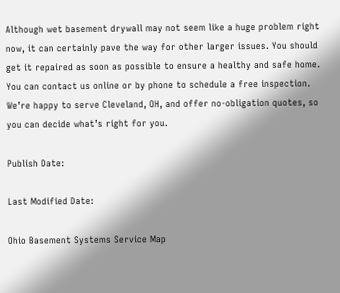Although wet basement drywall may not seem like a huge problem right now, it can certainly pave the way for other larger issues. You should get it repaired as soon as possible to ensure a healthy and safe home. You can contact us online or by phone to schedule a free inspection. We’re happy to serve Cleveland, OH, and offer no-obligation quotes, so you can decide what’s right for you.

Publish Date:

Last Modified Date:

Ohio Basement Systems Service Map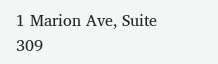1 Marion Ave, Suite 309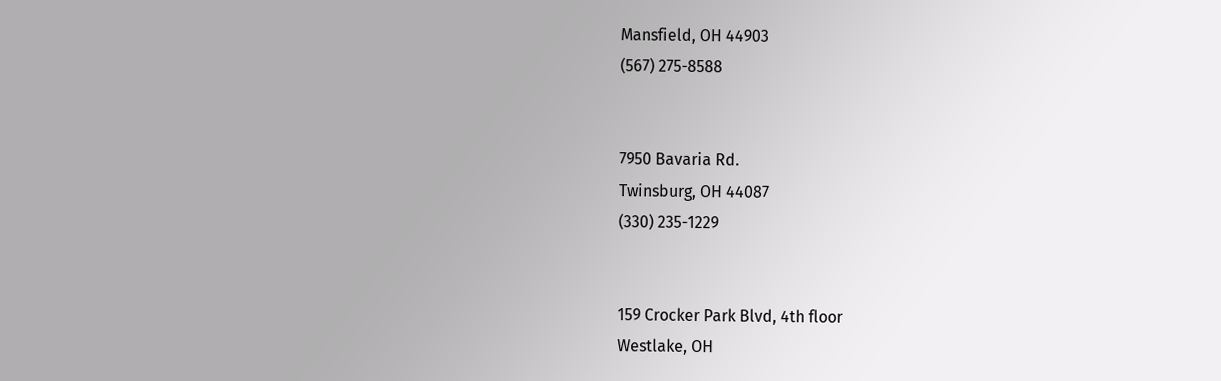Mansfield, OH 44903
(567) 275-8588


7950 Bavaria Rd.
Twinsburg, OH 44087
(330) 235-1229


159 Crocker Park Blvd, 4th floor
Westlake, OH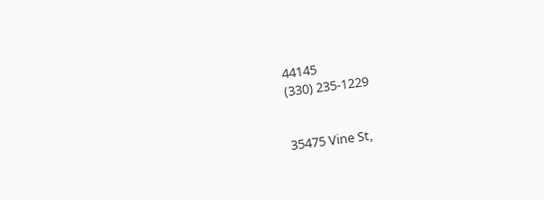44145
(330) 235-1229


35475 Vine St,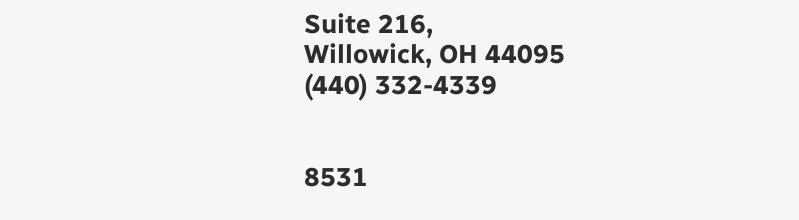Suite 216,
Willowick, OH 44095
(440) 332-4339


8531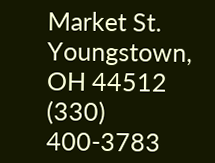Market St.
Youngstown, OH 44512
(330) 400-3783